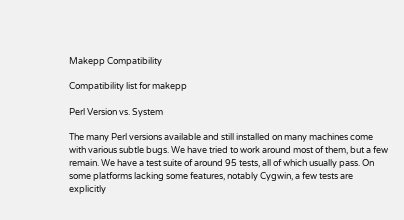Makepp Compatibility

Compatibility list for makepp

Perl Version vs. System

The many Perl versions available and still installed on many machines come with various subtle bugs. We have tried to work around most of them, but a few remain. We have a test suite of around 95 tests, all of which usually pass. On some platforms lacking some features, notably Cygwin, a few tests are explicitly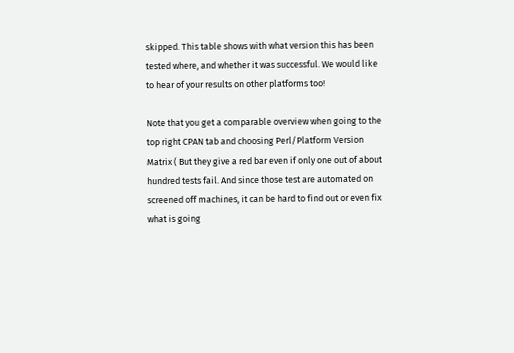skipped. This table shows with what version this has been tested where, and whether it was successful. We would like to hear of your results on other platforms too!

Note that you get a comparable overview when going to the top right CPAN tab and choosing Perl/Platform Version Matrix ( But they give a red bar even if only one out of about hundred tests fail. And since those test are automated on screened off machines, it can be hard to find out or even fix what is going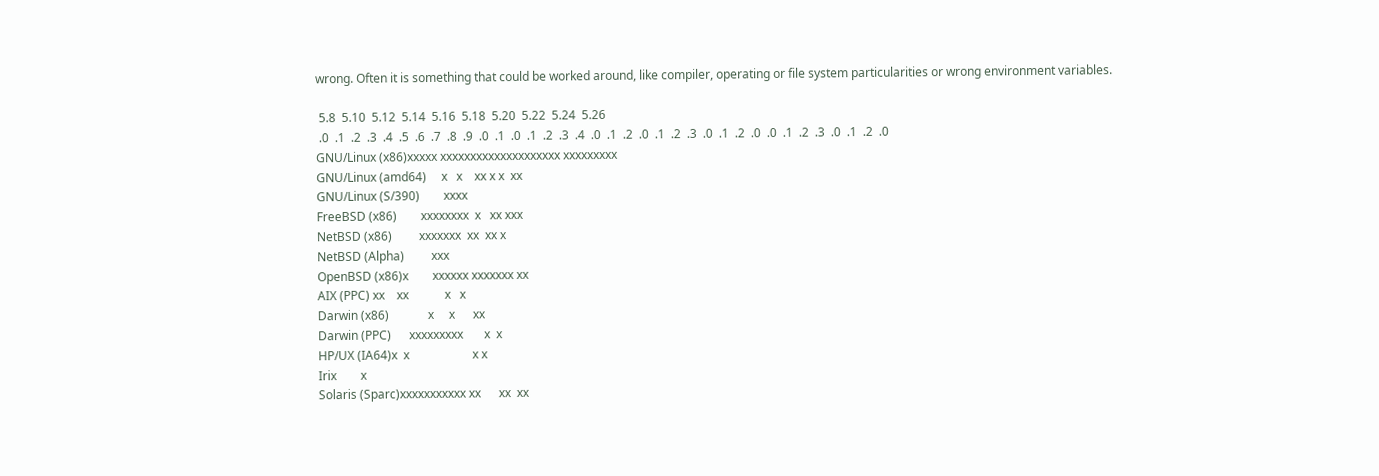wrong. Often it is something that could be worked around, like compiler, operating or file system particularities or wrong environment variables.

 5.8  5.10  5.12  5.14  5.16  5.18  5.20  5.22  5.24  5.26
 .0  .1  .2  .3  .4  .5  .6  .7  .8  .9  .0  .1  .0  .1  .2  .3  .4  .0  .1  .2  .0  .1  .2  .3  .0  .1  .2  .0  .0  .1  .2  .3  .0  .1  .2  .0
GNU/Linux (x86)xxxxx xxxxxxxxxxxxxxxxxxxx xxxxxxxxx
GNU/Linux (amd64)     x   x    xx x x  xx
GNU/Linux (S/390)        xxxx
FreeBSD (x86)        xxxxxxxx  x   xx xxx
NetBSD (x86)         xxxxxxx  xx  xx x
NetBSD (Alpha)         xxx
OpenBSD (x86)x        xxxxxx xxxxxxx xx
AIX (PPC) xx    xx            x   x
Darwin (x86)             x     x      xx
Darwin (PPC)      xxxxxxxxx       x  x
HP/UX (IA64)x  x                     x x
Irix        x
Solaris (Sparc)xxxxxxxxxxx xx      xx  xx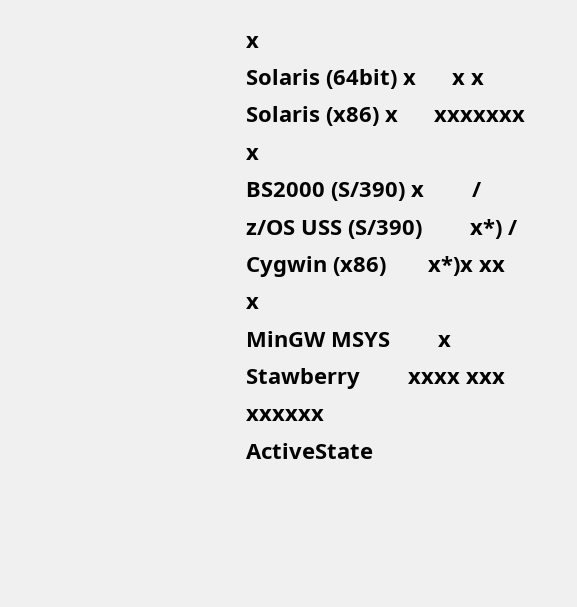x
Solaris (64bit) x      x x
Solaris (x86) x      xxxxxxx       x
BS2000 (S/390) x        /
z/OS USS (S/390)        x*) /
Cygwin (x86)       x*)x xx       x
MinGW MSYS        x
Stawberry        xxxx xxx   xxxxxx
ActiveState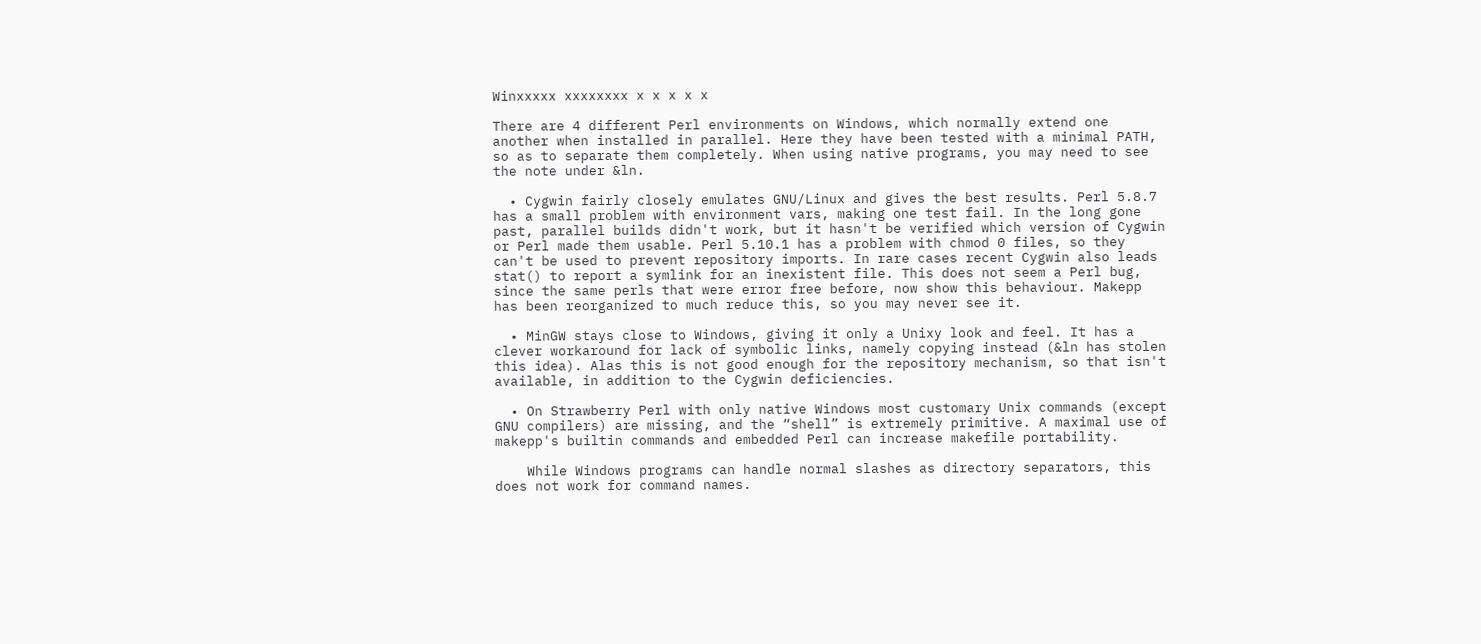Winxxxxx xxxxxxxx x x x x x

There are 4 different Perl environments on Windows, which normally extend one another when installed in parallel. Here they have been tested with a minimal PATH, so as to separate them completely. When using native programs, you may need to see the note under &ln.

  • Cygwin fairly closely emulates GNU/Linux and gives the best results. Perl 5.8.7 has a small problem with environment vars, making one test fail. In the long gone past, parallel builds didn't work, but it hasn't be verified which version of Cygwin or Perl made them usable. Perl 5.10.1 has a problem with chmod 0 files, so they can't be used to prevent repository imports. In rare cases recent Cygwin also leads stat() to report a symlink for an inexistent file. This does not seem a Perl bug, since the same perls that were error free before, now show this behaviour. Makepp has been reorganized to much reduce this, so you may never see it.

  • MinGW stays close to Windows, giving it only a Unixy look and feel. It has a clever workaround for lack of symbolic links, namely copying instead (&ln has stolen this idea). Alas this is not good enough for the repository mechanism, so that isn't available, in addition to the Cygwin deficiencies.

  • On Strawberry Perl with only native Windows most customary Unix commands (except GNU compilers) are missing, and the “shell” is extremely primitive. A maximal use of makepp's builtin commands and embedded Perl can increase makefile portability.

    While Windows programs can handle normal slashes as directory separators, this does not work for command names.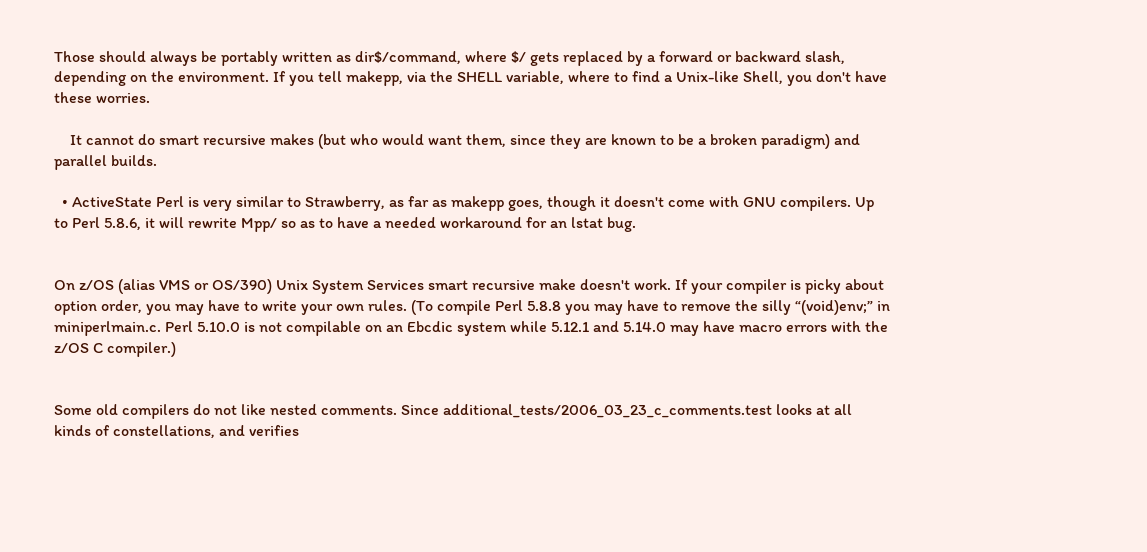Those should always be portably written as dir$/command, where $/ gets replaced by a forward or backward slash, depending on the environment. If you tell makepp, via the SHELL variable, where to find a Unix-like Shell, you don't have these worries.

    It cannot do smart recursive makes (but who would want them, since they are known to be a broken paradigm) and parallel builds.

  • ActiveState Perl is very similar to Strawberry, as far as makepp goes, though it doesn't come with GNU compilers. Up to Perl 5.8.6, it will rewrite Mpp/ so as to have a needed workaround for an lstat bug.


On z/OS (alias VMS or OS/390) Unix System Services smart recursive make doesn't work. If your compiler is picky about option order, you may have to write your own rules. (To compile Perl 5.8.8 you may have to remove the silly “(void)env;” in miniperlmain.c. Perl 5.10.0 is not compilable on an Ebcdic system while 5.12.1 and 5.14.0 may have macro errors with the z/OS C compiler.)


Some old compilers do not like nested comments. Since additional_tests/2006_03_23_c_comments.test looks at all kinds of constellations, and verifies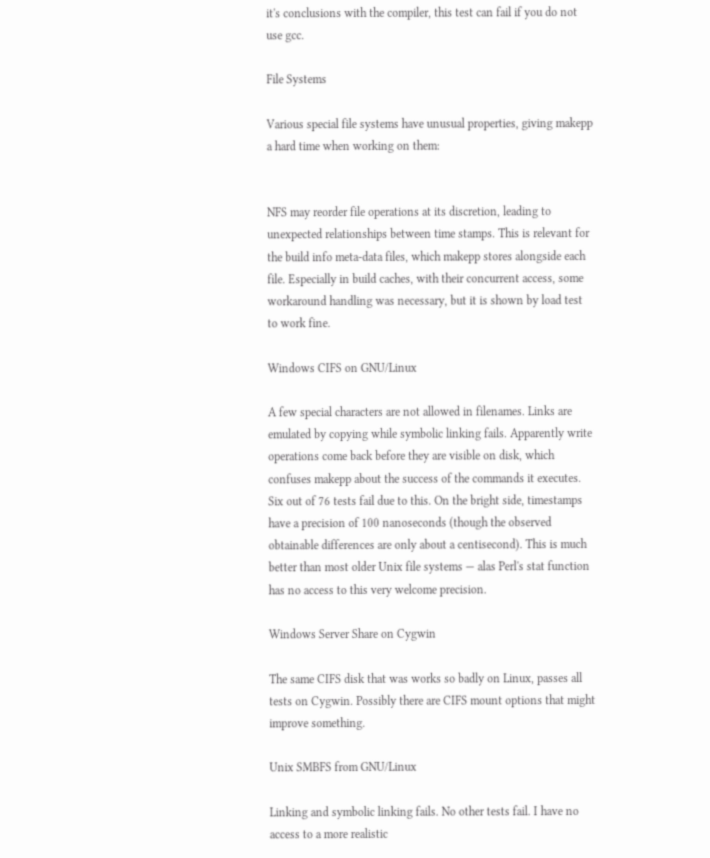it's conclusions with the compiler, this test can fail if you do not use gcc.

File Systems

Various special file systems have unusual properties, giving makepp a hard time when working on them:


NFS may reorder file operations at its discretion, leading to unexpected relationships between time stamps. This is relevant for the build info meta-data files, which makepp stores alongside each file. Especially in build caches, with their concurrent access, some workaround handling was necessary, but it is shown by load test to work fine.

Windows CIFS on GNU/Linux

A few special characters are not allowed in filenames. Links are emulated by copying while symbolic linking fails. Apparently write operations come back before they are visible on disk, which confuses makepp about the success of the commands it executes. Six out of 76 tests fail due to this. On the bright side, timestamps have a precision of 100 nanoseconds (though the observed obtainable differences are only about a centisecond). This is much better than most older Unix file systems — alas Perl's stat function has no access to this very welcome precision.

Windows Server Share on Cygwin

The same CIFS disk that was works so badly on Linux, passes all tests on Cygwin. Possibly there are CIFS mount options that might improve something.

Unix SMBFS from GNU/Linux

Linking and symbolic linking fails. No other tests fail. I have no access to a more realistic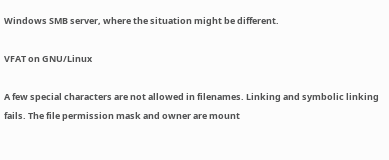Windows SMB server, where the situation might be different.

VFAT on GNU/Linux

A few special characters are not allowed in filenames. Linking and symbolic linking fails. The file permission mask and owner are mount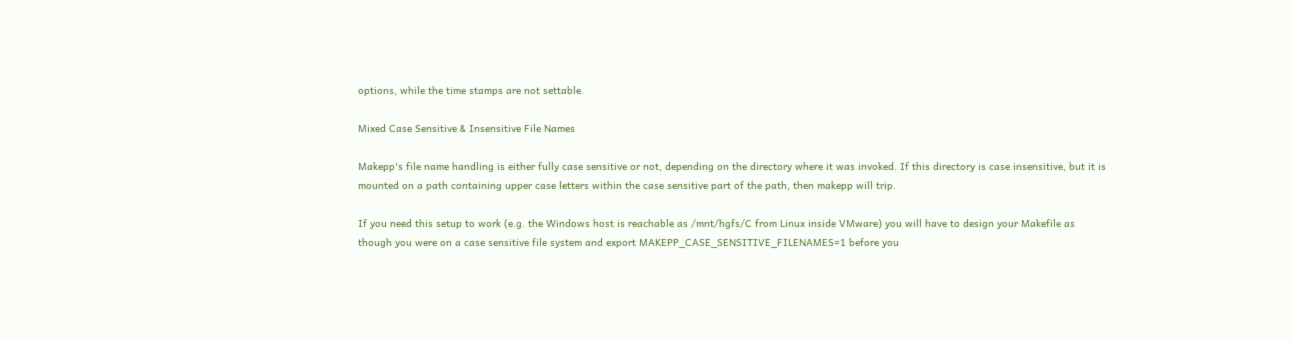options, while the time stamps are not settable.

Mixed Case Sensitive & Insensitive File Names

Makepp's file name handling is either fully case sensitive or not, depending on the directory where it was invoked. If this directory is case insensitive, but it is mounted on a path containing upper case letters within the case sensitive part of the path, then makepp will trip.

If you need this setup to work (e.g. the Windows host is reachable as /mnt/hgfs/C from Linux inside VMware) you will have to design your Makefile as though you were on a case sensitive file system and export MAKEPP_CASE_SENSITIVE_FILENAMES=1 before you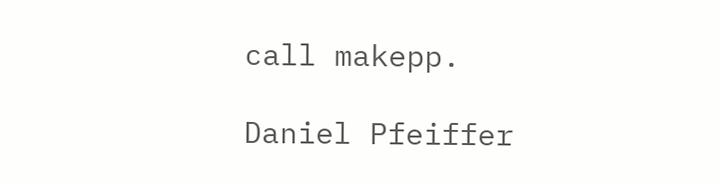call makepp.

Daniel Pfeiffer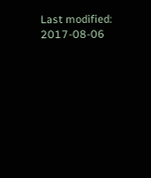Last modified: 2017-08-06